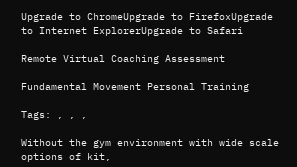Upgrade to ChromeUpgrade to FirefoxUpgrade to Internet ExplorerUpgrade to Safari

Remote Virtual Coaching Assessment

Fundamental Movement Personal Training

Tags: , , ,

Without the gym environment with wide scale options of kit,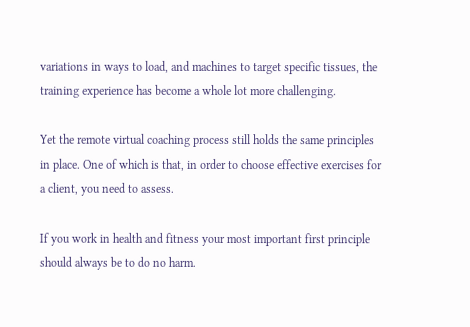variations in ways to load, and machines to target specific tissues, the training experience has become a whole lot more challenging.

Yet the remote virtual coaching process still holds the same principles in place. One of which is that, in order to choose effective exercises for a client, you need to assess.

If you work in health and fitness your most important first principle should always be to do no harm.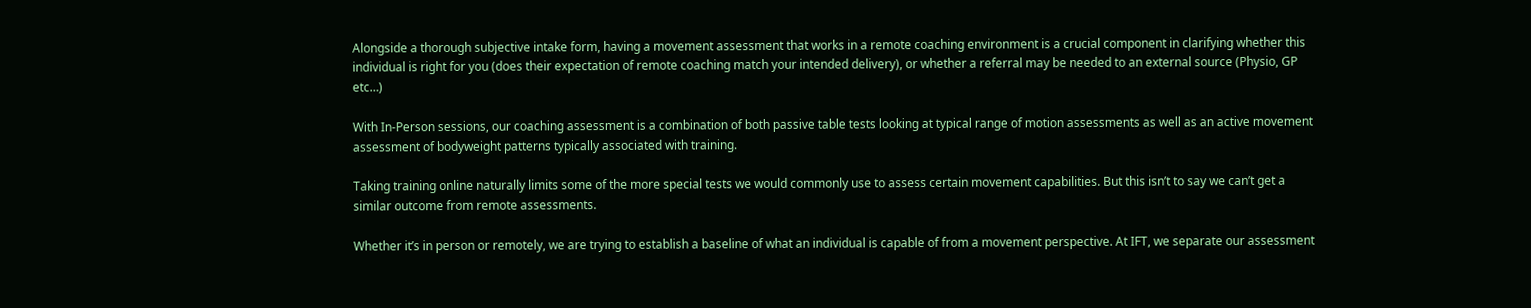Alongside a thorough subjective intake form, having a movement assessment that works in a remote coaching environment is a crucial component in clarifying whether this individual is right for you (does their expectation of remote coaching match your intended delivery), or whether a referral may be needed to an external source (Physio, GP etc…)

With In-Person sessions, our coaching assessment is a combination of both passive table tests looking at typical range of motion assessments as well as an active movement assessment of bodyweight patterns typically associated with training.

Taking training online naturally limits some of the more special tests we would commonly use to assess certain movement capabilities. But this isn’t to say we can’t get a similar outcome from remote assessments.

Whether it’s in person or remotely, we are trying to establish a baseline of what an individual is capable of from a movement perspective. At IFT, we separate our assessment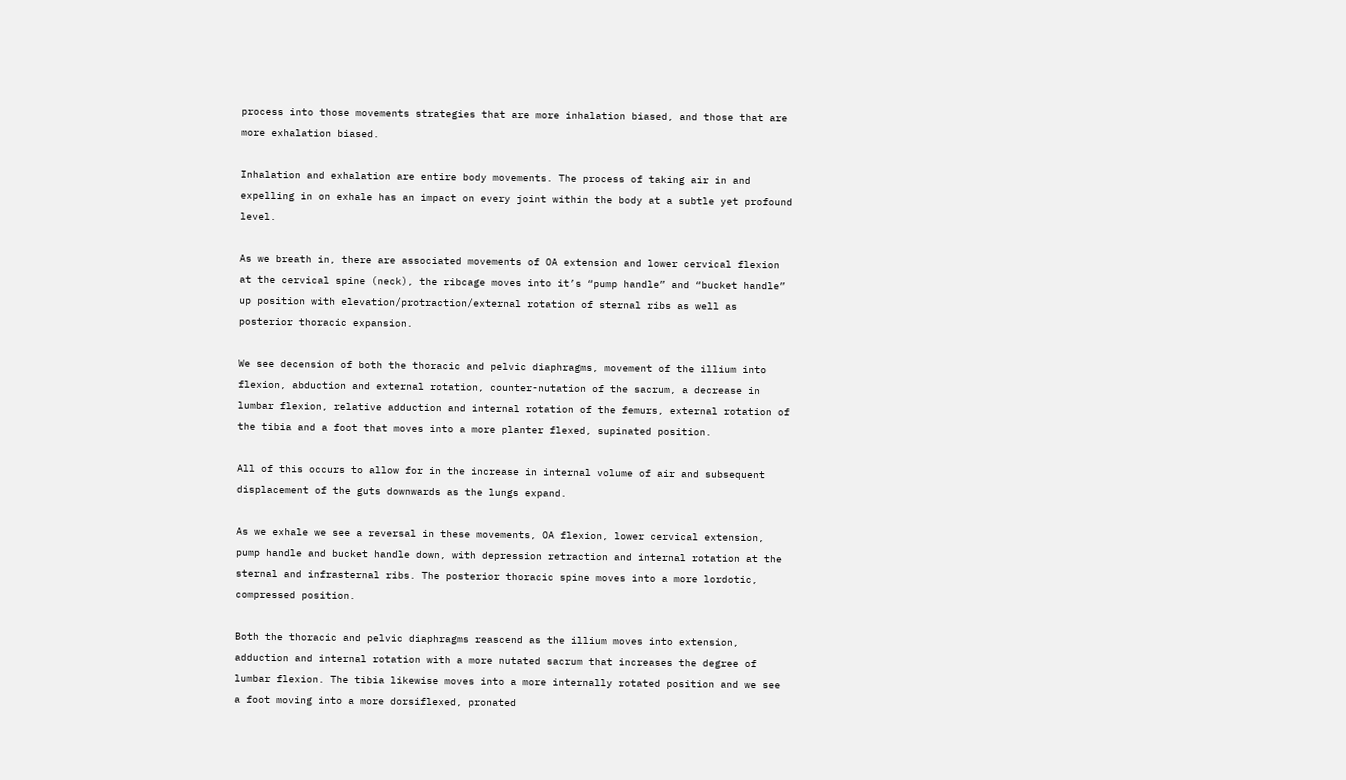process into those movements strategies that are more inhalation biased, and those that are more exhalation biased.

Inhalation and exhalation are entire body movements. The process of taking air in and expelling in on exhale has an impact on every joint within the body at a subtle yet profound level.

As we breath in, there are associated movements of OA extension and lower cervical flexion at the cervical spine (neck), the ribcage moves into it’s “pump handle” and “bucket handle” up position with elevation/protraction/external rotation of sternal ribs as well as posterior thoracic expansion.

We see decension of both the thoracic and pelvic diaphragms, movement of the illium into flexion, abduction and external rotation, counter-nutation of the sacrum, a decrease in lumbar flexion, relative adduction and internal rotation of the femurs, external rotation of the tibia and a foot that moves into a more planter flexed, supinated position.

All of this occurs to allow for in the increase in internal volume of air and subsequent displacement of the guts downwards as the lungs expand.

As we exhale we see a reversal in these movements, OA flexion, lower cervical extension, pump handle and bucket handle down, with depression retraction and internal rotation at the sternal and infrasternal ribs. The posterior thoracic spine moves into a more lordotic, compressed position.

Both the thoracic and pelvic diaphragms reascend as the illium moves into extension, adduction and internal rotation with a more nutated sacrum that increases the degree of lumbar flexion. The tibia likewise moves into a more internally rotated position and we see a foot moving into a more dorsiflexed, pronated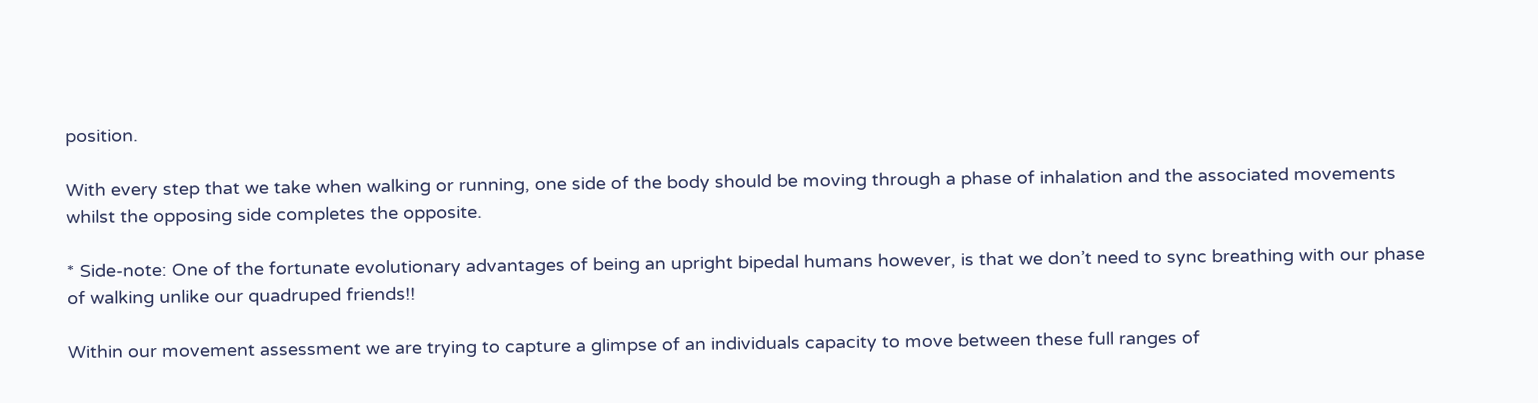position.

With every step that we take when walking or running, one side of the body should be moving through a phase of inhalation and the associated movements whilst the opposing side completes the opposite.

* Side-note: One of the fortunate evolutionary advantages of being an upright bipedal humans however, is that we don’t need to sync breathing with our phase of walking unlike our quadruped friends!!

Within our movement assessment we are trying to capture a glimpse of an individuals capacity to move between these full ranges of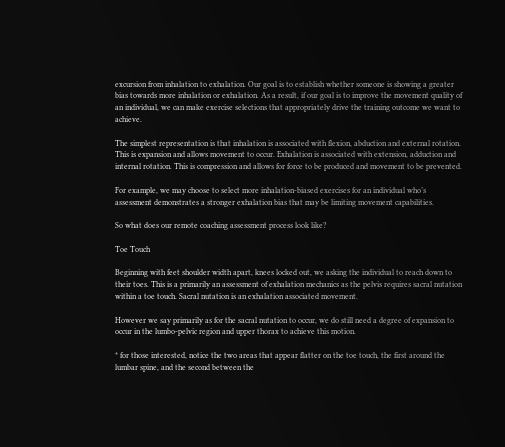excursion from inhalation to exhalation. Our goal is to establish whether someone is showing a greater bias towards more inhalation or exhalation. As a result, if our goal is to improve the movement quality of an individual, we can make exercise selections that appropriately drive the training outcome we want to achieve.

The simplest representation is that inhalation is associated with flexion, abduction and external rotation. This is expansion and allows movement to occur. Exhalation is associated with extension, adduction and internal rotation. This is compression and allows for force to be produced and movement to be prevented.

For example, we may choose to select more inhalation-biased exercises for an individual who’s assessment demonstrates a stronger exhalation bias that may be limiting movement capabilities.

So what does our remote coaching assessment process look like?

Toe Touch

Beginning with feet shoulder width apart, knees locked out, we asking the individual to reach down to their toes. This is a primarily an assessment of exhalation mechanics as the pelvis requires sacral nutation within a toe touch. Sacral nutation is an exhalation associated movement.

However we say primarily as for the sacral nutation to occur, we do still need a degree of expansion to occur in the lumbo-pelvic region and upper thorax to achieve this motion.

* for those interested, notice the two areas that appear flatter on the toe touch, the first around the lumbar spine, and the second between the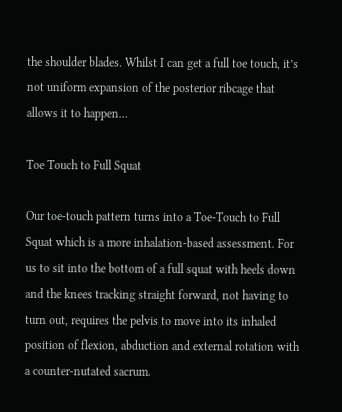the shoulder blades. Whilst I can get a full toe touch, it’s not uniform expansion of the posterior ribcage that allows it to happen…

Toe Touch to Full Squat

Our toe-touch pattern turns into a Toe-Touch to Full Squat which is a more inhalation-based assessment. For us to sit into the bottom of a full squat with heels down and the knees tracking straight forward, not having to turn out, requires the pelvis to move into its inhaled position of flexion, abduction and external rotation with a counter-nutated sacrum.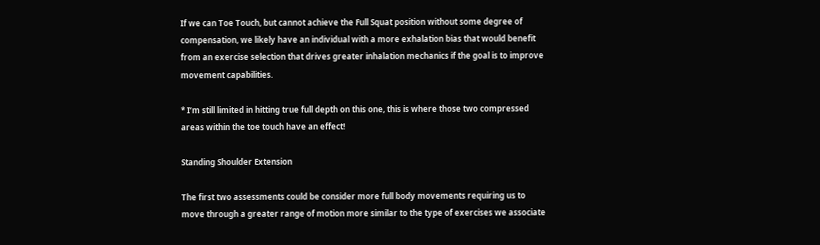If we can Toe Touch, but cannot achieve the Full Squat position without some degree of compensation, we likely have an individual with a more exhalation bias that would benefit from an exercise selection that drives greater inhalation mechanics if the goal is to improve movement capabilities.

* I’m still limited in hitting true full depth on this one, this is where those two compressed areas within the toe touch have an effect!

Standing Shoulder Extension

The first two assessments could be consider more full body movements requiring us to move through a greater range of motion more similar to the type of exercises we associate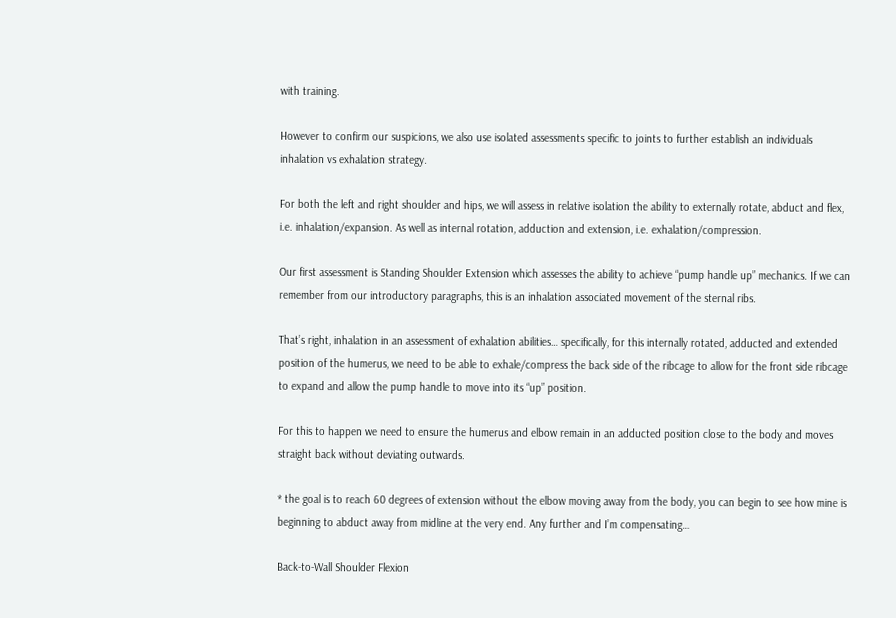with training.

However to confirm our suspicions, we also use isolated assessments specific to joints to further establish an individuals inhalation vs exhalation strategy.

For both the left and right shoulder and hips, we will assess in relative isolation the ability to externally rotate, abduct and flex, i.e. inhalation/expansion. As well as internal rotation, adduction and extension, i.e. exhalation/compression.

Our first assessment is Standing Shoulder Extension which assesses the ability to achieve “pump handle up” mechanics. If we can remember from our introductory paragraphs, this is an inhalation associated movement of the sternal ribs.

That’s right, inhalation in an assessment of exhalation abilities… specifically, for this internally rotated, adducted and extended position of the humerus, we need to be able to exhale/compress the back side of the ribcage to allow for the front side ribcage to expand and allow the pump handle to move into its “up” position.

For this to happen we need to ensure the humerus and elbow remain in an adducted position close to the body and moves straight back without deviating outwards.

* the goal is to reach 60 degrees of extension without the elbow moving away from the body, you can begin to see how mine is beginning to abduct away from midline at the very end. Any further and I’m compensating…

Back-to-Wall Shoulder Flexion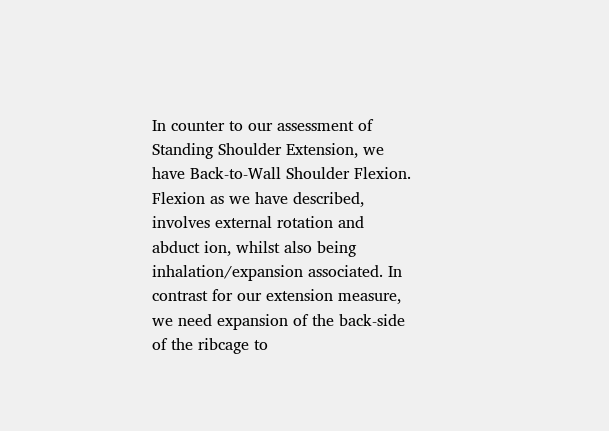In counter to our assessment of Standing Shoulder Extension, we have Back-to-Wall Shoulder Flexion. Flexion as we have described, involves external rotation and abduct ion, whilst also being inhalation/expansion associated. In contrast for our extension measure, we need expansion of the back-side of the ribcage to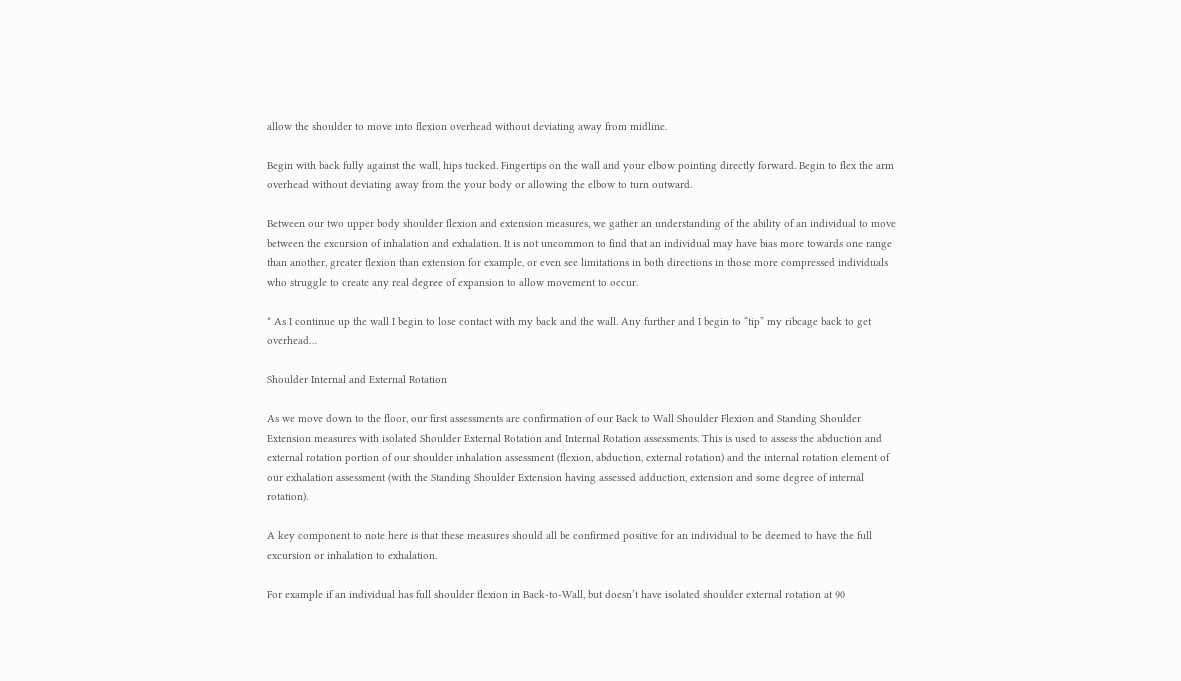allow the shoulder to move into flexion overhead without deviating away from midline.

Begin with back fully against the wall, hips tucked. Fingertips on the wall and your elbow pointing directly forward. Begin to flex the arm overhead without deviating away from the your body or allowing the elbow to turn outward.

Between our two upper body shoulder flexion and extension measures, we gather an understanding of the ability of an individual to move between the excursion of inhalation and exhalation. It is not uncommon to find that an individual may have bias more towards one range than another, greater flexion than extension for example, or even see limitations in both directions in those more compressed individuals who struggle to create any real degree of expansion to allow movement to occur.

* As I continue up the wall I begin to lose contact with my back and the wall. Any further and I begin to “tip” my ribcage back to get overhead…

Shoulder Internal and External Rotation

As we move down to the floor, our first assessments are confirmation of our Back to Wall Shoulder Flexion and Standing Shoulder Extension measures with isolated Shoulder External Rotation and Internal Rotation assessments. This is used to assess the abduction and external rotation portion of our shoulder inhalation assessment (flexion, abduction, external rotation) and the internal rotation element of our exhalation assessment (with the Standing Shoulder Extension having assessed adduction, extension and some degree of internal rotation).

A key component to note here is that these measures should all be confirmed positive for an individual to be deemed to have the full excursion or inhalation to exhalation.

For example if an individual has full shoulder flexion in Back-to-Wall, but doesn’t have isolated shoulder external rotation at 90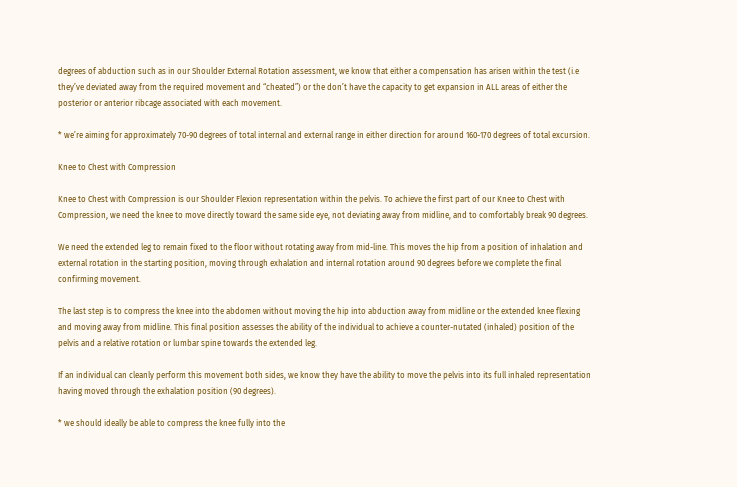degrees of abduction such as in our Shoulder External Rotation assessment, we know that either a compensation has arisen within the test (i.e they’ve deviated away from the required movement and “cheated”) or the don’t have the capacity to get expansion in ALL areas of either the posterior or anterior ribcage associated with each movement.

* we’re aiming for approximately 70-90 degrees of total internal and external range in either direction for around 160-170 degrees of total excursion.

Knee to Chest with Compression

Knee to Chest with Compression is our Shoulder Flexion representation within the pelvis. To achieve the first part of our Knee to Chest with Compression, we need the knee to move directly toward the same side eye, not deviating away from midline, and to comfortably break 90 degrees.

We need the extended leg to remain fixed to the floor without rotating away from mid-line. This moves the hip from a position of inhalation and external rotation in the starting position, moving through exhalation and internal rotation around 90 degrees before we complete the final confirming movement.

The last step is to compress the knee into the abdomen without moving the hip into abduction away from midline or the extended knee flexing and moving away from midline. This final position assesses the ability of the individual to achieve a counter-nutated (inhaled) position of the pelvis and a relative rotation or lumbar spine towards the extended leg.

If an individual can cleanly perform this movement both sides, we know they have the ability to move the pelvis into its full inhaled representation having moved through the exhalation position (90 degrees).

* we should ideally be able to compress the knee fully into the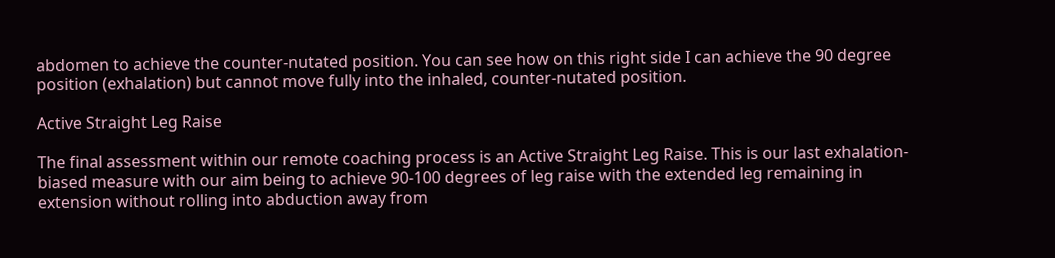abdomen to achieve the counter-nutated position. You can see how on this right side I can achieve the 90 degree position (exhalation) but cannot move fully into the inhaled, counter-nutated position.

Active Straight Leg Raise

The final assessment within our remote coaching process is an Active Straight Leg Raise. This is our last exhalation-biased measure with our aim being to achieve 90-100 degrees of leg raise with the extended leg remaining in extension without rolling into abduction away from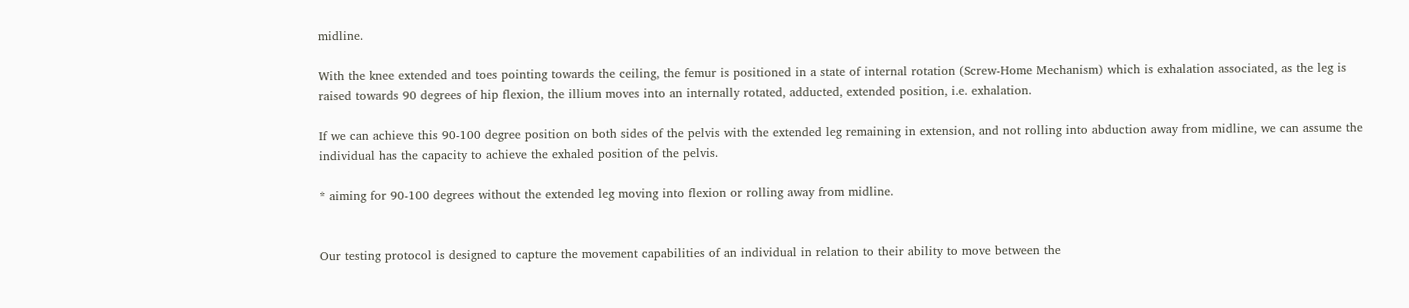midline.

With the knee extended and toes pointing towards the ceiling, the femur is positioned in a state of internal rotation (Screw-Home Mechanism) which is exhalation associated, as the leg is raised towards 90 degrees of hip flexion, the illium moves into an internally rotated, adducted, extended position, i.e. exhalation.

If we can achieve this 90-100 degree position on both sides of the pelvis with the extended leg remaining in extension, and not rolling into abduction away from midline, we can assume the individual has the capacity to achieve the exhaled position of the pelvis.

* aiming for 90-100 degrees without the extended leg moving into flexion or rolling away from midline.


Our testing protocol is designed to capture the movement capabilities of an individual in relation to their ability to move between the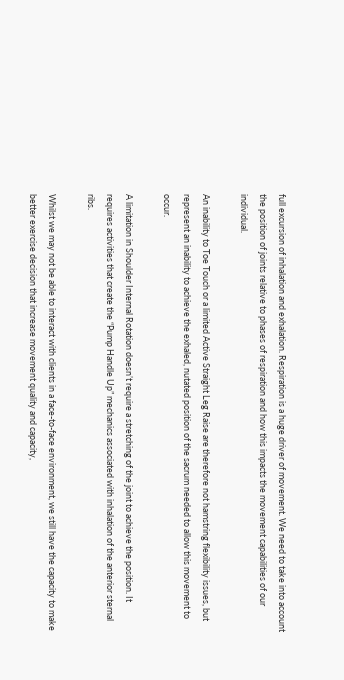full excursion of inhalation and exhalation. Respiration is a huge driver of movement. We need to take into account the position of joints relative to phases of respiration and how this impacts the movement capabilities of our individual.

An inability to Toe Touch or a limited Active Straight Leg Raise are therefore not hamstring flexibility issues, but represent an inability to achieve the exhaled, nutated position of the sacrum needed to allow this movement to occur.

A limitation in Shoulder Internal Rotation doesn’t require a stretching of the joint to achieve the position. It requires activities that create the “Pump Handle Up” mechanics associated with inhalation of the anterior sternal ribs.

Whilst we may not be able to interact with clients in a face-to-face environment, we still have the capacity to make better exercise decision that increase movement quality and capacity,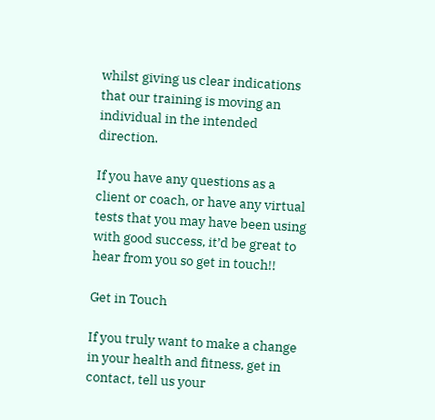whilst giving us clear indications that our training is moving an individual in the intended direction.

If you have any questions as a client or coach, or have any virtual tests that you may have been using with good success, it’d be great to hear from you so get in touch!!

Get in Touch

If you truly want to make a change in your health and fitness, get in contact, tell us your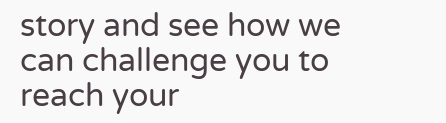story and see how we can challenge you to reach your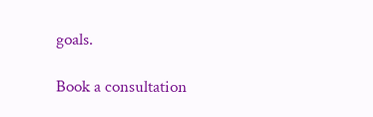goals.

Book a consultation